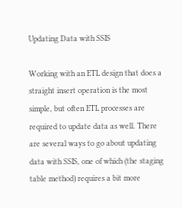Updating Data with SSIS

Working with an ETL design that does a straight insert operation is the most simple, but often ETL processes are required to update data as well. There are several ways to go about updating data with SSIS, one of which (the staging table method) requires a bit more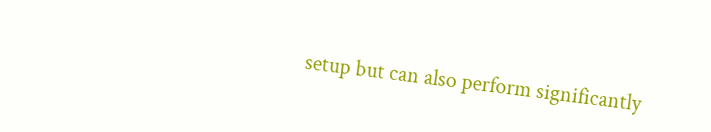setup but can also perform significantly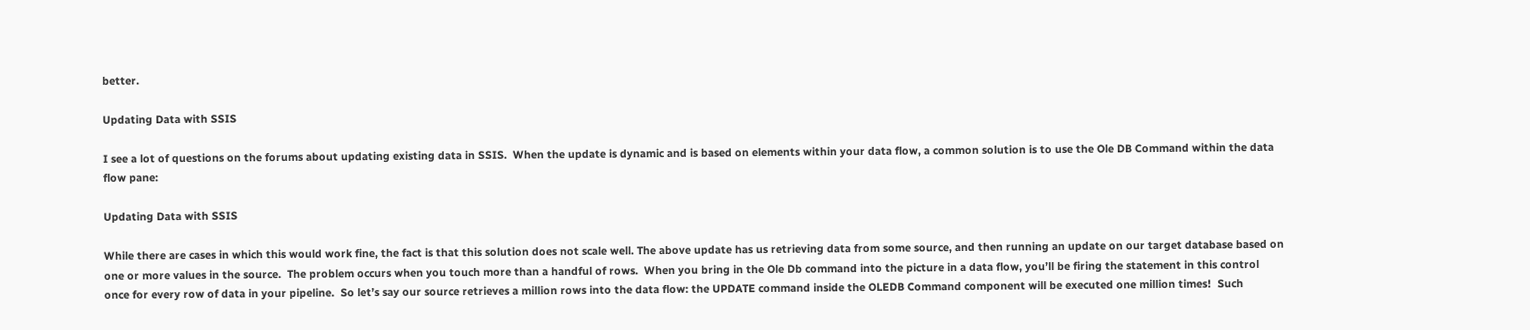better.

Updating Data with SSIS

I see a lot of questions on the forums about updating existing data in SSIS.  When the update is dynamic and is based on elements within your data flow, a common solution is to use the Ole DB Command within the data flow pane:

Updating Data with SSIS

While there are cases in which this would work fine, the fact is that this solution does not scale well. The above update has us retrieving data from some source, and then running an update on our target database based on one or more values in the source.  The problem occurs when you touch more than a handful of rows.  When you bring in the Ole Db command into the picture in a data flow, you’ll be firing the statement in this control once for every row of data in your pipeline.  So let’s say our source retrieves a million rows into the data flow: the UPDATE command inside the OLEDB Command component will be executed one million times!  Such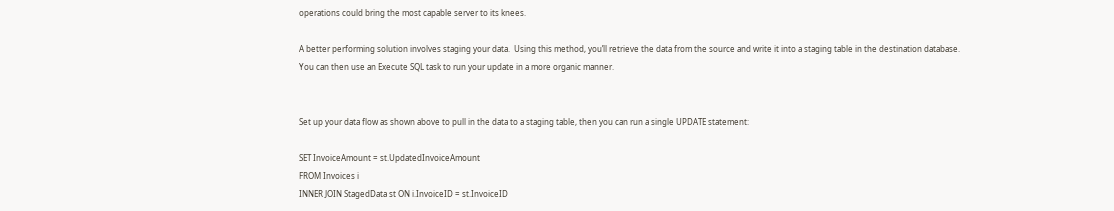operations could bring the most capable server to its knees.

A better performing solution involves staging your data.  Using this method, you’ll retrieve the data from the source and write it into a staging table in the destination database.  You can then use an Execute SQL task to run your update in a more organic manner.


Set up your data flow as shown above to pull in the data to a staging table, then you can run a single UPDATE statement:

SET InvoiceAmount = st.UpdatedInvoiceAmount
FROM Invoices i
INNER JOIN StagedData st ON i.InvoiceID = st.InvoiceID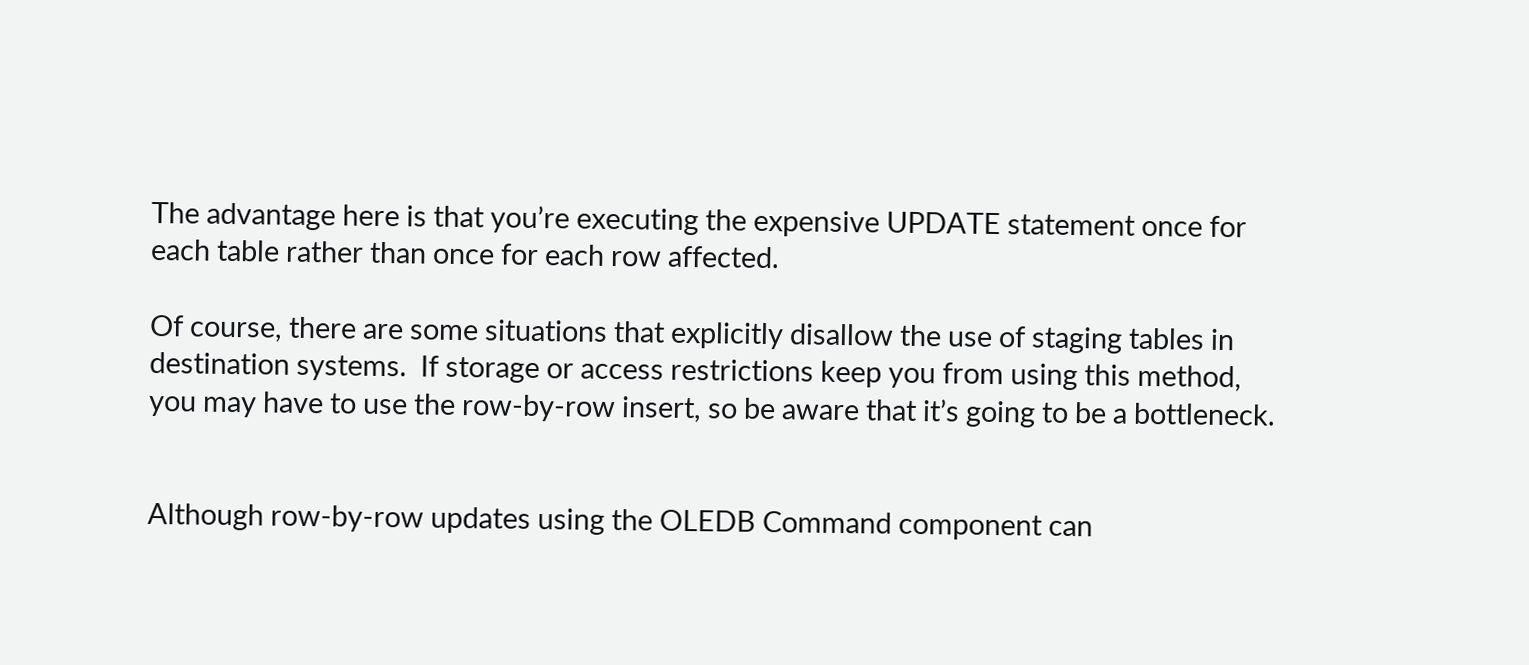The advantage here is that you’re executing the expensive UPDATE statement once for each table rather than once for each row affected.

Of course, there are some situations that explicitly disallow the use of staging tables in destination systems.  If storage or access restrictions keep you from using this method, you may have to use the row-by-row insert, so be aware that it’s going to be a bottleneck.


Although row-by-row updates using the OLEDB Command component can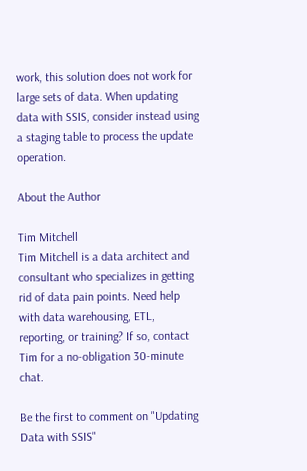work, this solution does not work for large sets of data. When updating data with SSIS, consider instead using a staging table to process the update operation.

About the Author

Tim Mitchell
Tim Mitchell is a data architect and consultant who specializes in getting rid of data pain points. Need help with data warehousing, ETL, reporting, or training? If so, contact Tim for a no-obligation 30-minute chat.

Be the first to comment on "Updating Data with SSIS"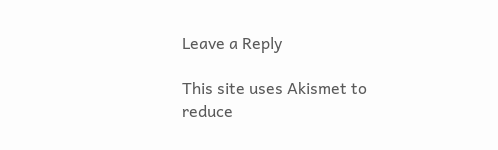Leave a Reply

This site uses Akismet to reduce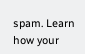spam. Learn how your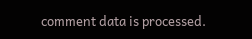comment data is processed.